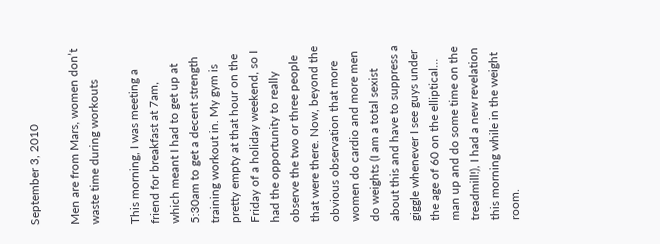September 3, 2010

Men are from Mars, women don’t waste time during workouts

This morning, I was meeting a friend for breakfast at 7am, which meant I had to get up at 5:30am to get a decent strength training workout in. My gym is pretty empty at that hour on the Friday of a holiday weekend, so I had the opportunity to really observe the two or three people that were there. Now, beyond the obvious observation that more women do cardio and more men do weights (I am a total sexist about this and have to suppress a giggle whenever I see guys under the age of 60 on the elliptical… man up and do some time on the treadmill!), I had a new revelation this morning while in the weight room.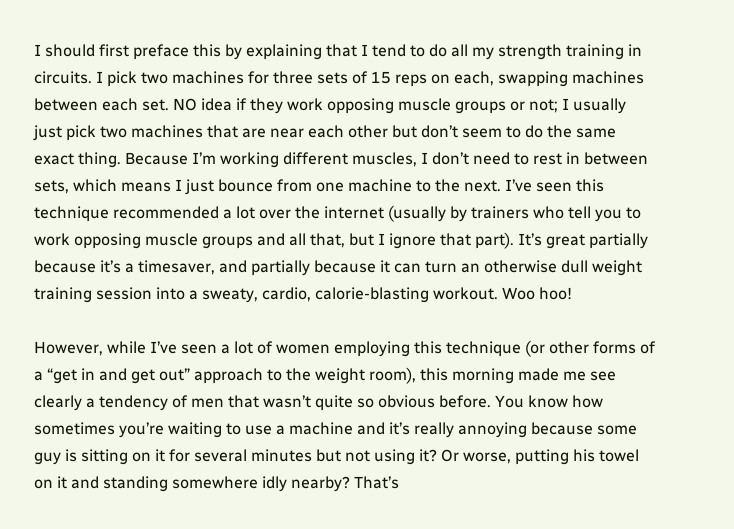I should first preface this by explaining that I tend to do all my strength training in circuits. I pick two machines for three sets of 15 reps on each, swapping machines between each set. NO idea if they work opposing muscle groups or not; I usually just pick two machines that are near each other but don’t seem to do the same exact thing. Because I’m working different muscles, I don’t need to rest in between sets, which means I just bounce from one machine to the next. I’ve seen this technique recommended a lot over the internet (usually by trainers who tell you to work opposing muscle groups and all that, but I ignore that part). It’s great partially because it’s a timesaver, and partially because it can turn an otherwise dull weight training session into a sweaty, cardio, calorie-blasting workout. Woo hoo!

However, while I’ve seen a lot of women employing this technique (or other forms of a “get in and get out” approach to the weight room), this morning made me see clearly a tendency of men that wasn’t quite so obvious before. You know how sometimes you’re waiting to use a machine and it’s really annoying because some guy is sitting on it for several minutes but not using it? Or worse, putting his towel on it and standing somewhere idly nearby? That’s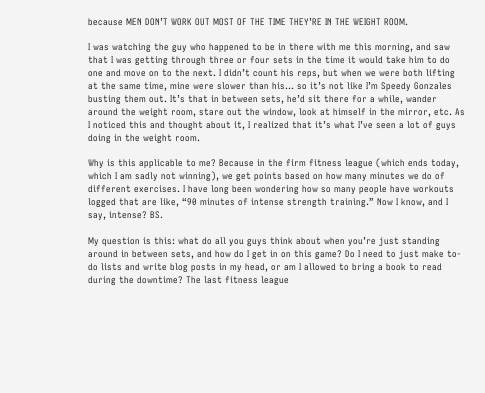because MEN DON’T WORK OUT MOST OF THE TIME THEY’RE IN THE WEIGHT ROOM.

I was watching the guy who happened to be in there with me this morning, and saw that I was getting through three or four sets in the time it would take him to do one and move on to the next. I didn’t count his reps, but when we were both lifting at the same time, mine were slower than his… so it’s not like I’m Speedy Gonzales busting them out. It’s that in between sets, he’d sit there for a while, wander around the weight room, stare out the window, look at himself in the mirror, etc. As I noticed this and thought about it, I realized that it’s what I’ve seen a lot of guys doing in the weight room.

Why is this applicable to me? Because in the firm fitness league (which ends today, which I am sadly not winning), we get points based on how many minutes we do of different exercises. I have long been wondering how so many people have workouts logged that are like, “90 minutes of intense strength training.” Now I know, and I say, intense? BS.

My question is this: what do all you guys think about when you’re just standing around in between sets, and how do I get in on this game? Do I need to just make to-do lists and write blog posts in my head, or am I allowed to bring a book to read during the downtime? The last fitness league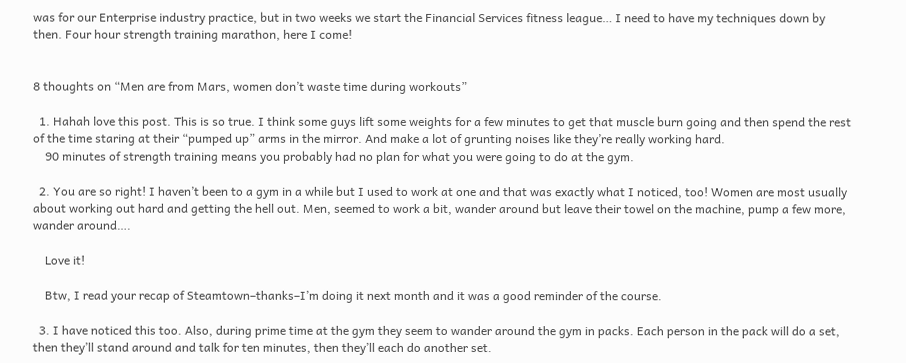was for our Enterprise industry practice, but in two weeks we start the Financial Services fitness league… I need to have my techniques down by then. Four hour strength training marathon, here I come!


8 thoughts on “Men are from Mars, women don’t waste time during workouts”

  1. Hahah love this post. This is so true. I think some guys lift some weights for a few minutes to get that muscle burn going and then spend the rest of the time staring at their “pumped up” arms in the mirror. And make a lot of grunting noises like they’re really working hard.
    90 minutes of strength training means you probably had no plan for what you were going to do at the gym.

  2. You are so right! I haven’t been to a gym in a while but I used to work at one and that was exactly what I noticed, too! Women are most usually about working out hard and getting the hell out. Men, seemed to work a bit, wander around but leave their towel on the machine, pump a few more, wander around….

    Love it!

    Btw, I read your recap of Steamtown–thanks–I’m doing it next month and it was a good reminder of the course.

  3. I have noticed this too. Also, during prime time at the gym they seem to wander around the gym in packs. Each person in the pack will do a set, then they’ll stand around and talk for ten minutes, then they’ll each do another set.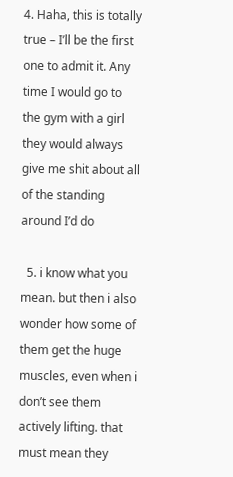4. Haha, this is totally true – I’ll be the first one to admit it. Any time I would go to the gym with a girl they would always give me shit about all of the standing around I’d do

  5. i know what you mean. but then i also wonder how some of them get the huge muscles, even when i don’t see them actively lifting. that must mean they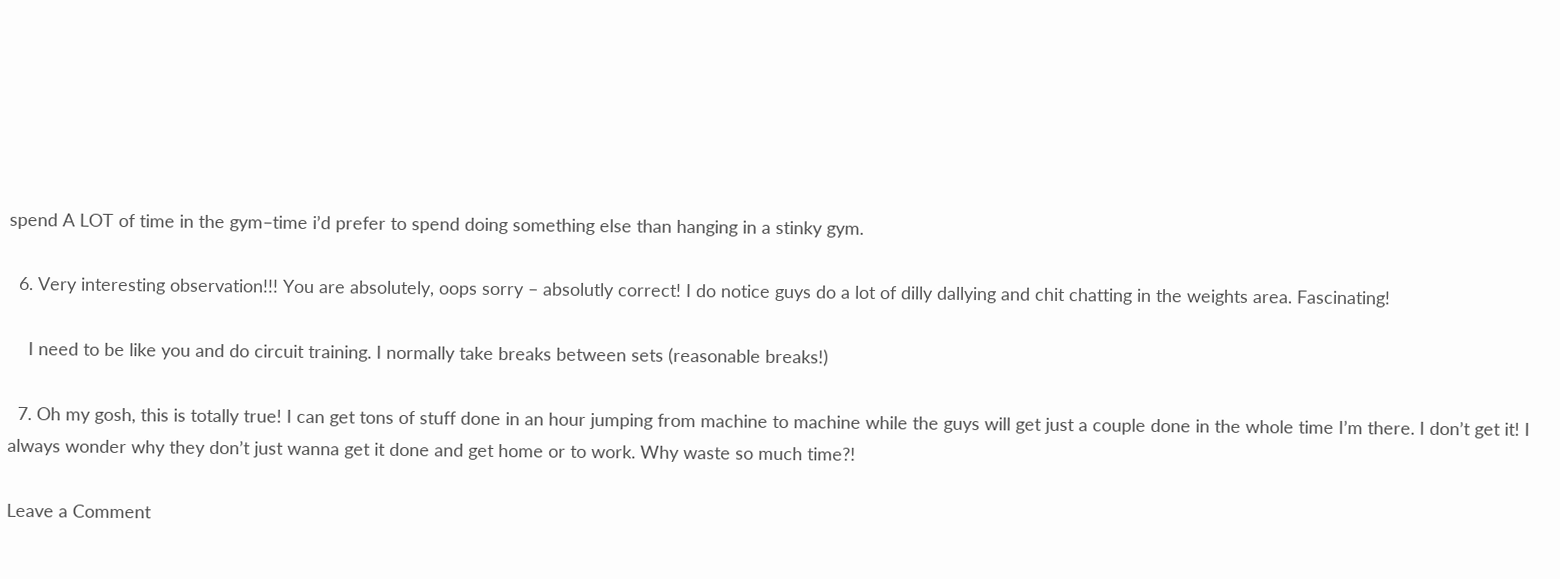spend A LOT of time in the gym–time i’d prefer to spend doing something else than hanging in a stinky gym.

  6. Very interesting observation!!! You are absolutely, oops sorry – absolutly correct! I do notice guys do a lot of dilly dallying and chit chatting in the weights area. Fascinating!

    I need to be like you and do circuit training. I normally take breaks between sets (reasonable breaks!)

  7. Oh my gosh, this is totally true! I can get tons of stuff done in an hour jumping from machine to machine while the guys will get just a couple done in the whole time I’m there. I don’t get it! I always wonder why they don’t just wanna get it done and get home or to work. Why waste so much time?!

Leave a Comment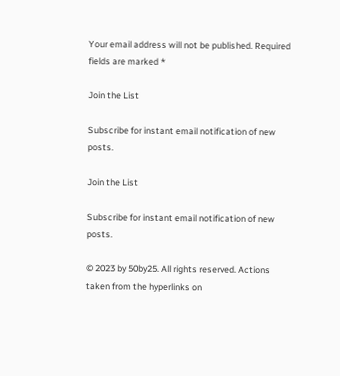Your email address will not be published. Required fields are marked *

Join the List

Subscribe for instant email notification of new posts.

Join the List

Subscribe for instant email notification of new posts.

© 2023 by 50by25. All rights reserved. Actions taken from the hyperlinks on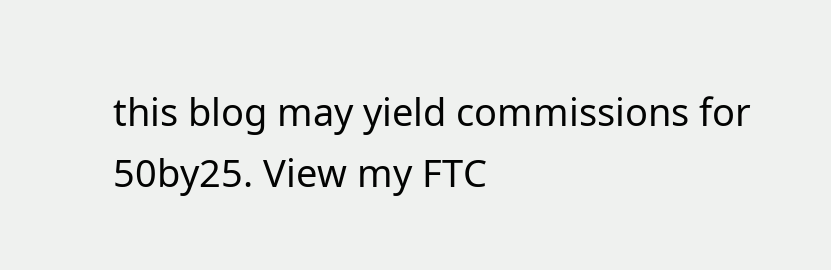this blog may yield commissions for 50by25. View my FTC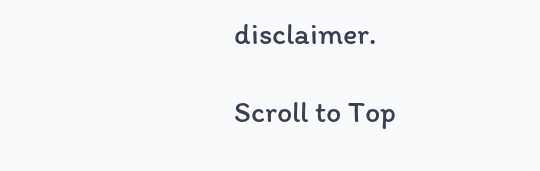disclaimer.

Scroll to Top